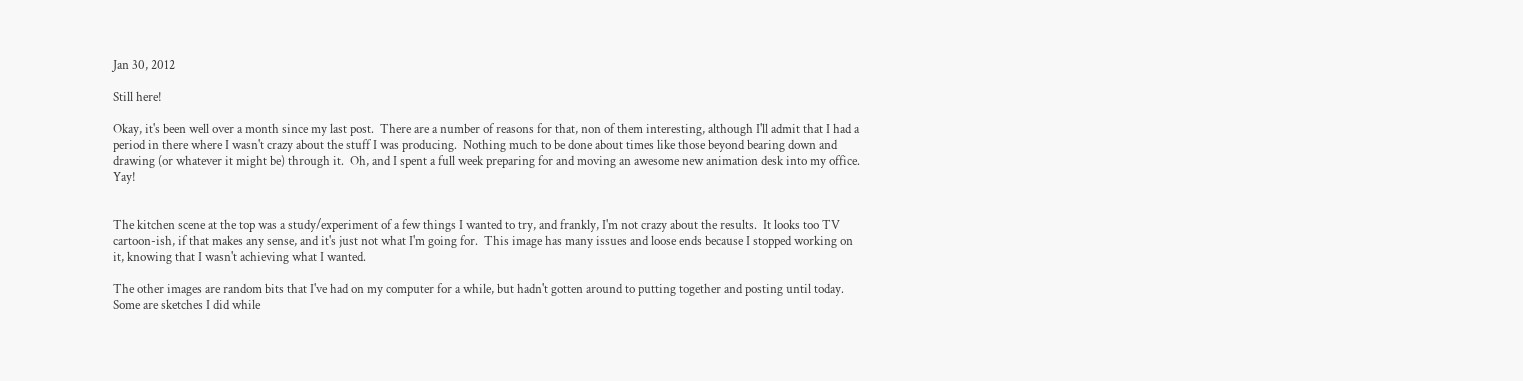Jan 30, 2012

Still here!

Okay, it's been well over a month since my last post.  There are a number of reasons for that, non of them interesting, although I'll admit that I had a period in there where I wasn't crazy about the stuff I was producing.  Nothing much to be done about times like those beyond bearing down and drawing (or whatever it might be) through it.  Oh, and I spent a full week preparing for and moving an awesome new animation desk into my office.  Yay!


The kitchen scene at the top was a study/experiment of a few things I wanted to try, and frankly, I'm not crazy about the results.  It looks too TV cartoon-ish, if that makes any sense, and it's just not what I'm going for.  This image has many issues and loose ends because I stopped working on it, knowing that I wasn't achieving what I wanted.

The other images are random bits that I've had on my computer for a while, but hadn't gotten around to putting together and posting until today.  Some are sketches I did while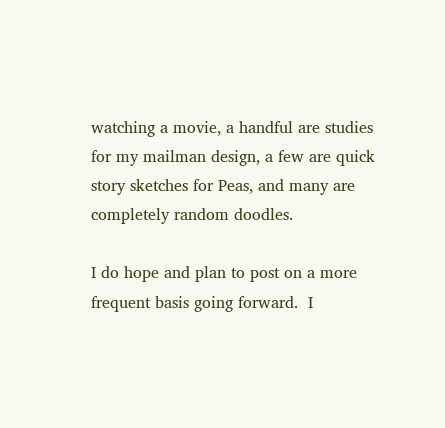watching a movie, a handful are studies for my mailman design, a few are quick story sketches for Peas, and many are completely random doodles.

I do hope and plan to post on a more frequent basis going forward.  I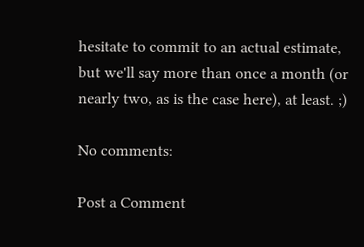hesitate to commit to an actual estimate, but we'll say more than once a month (or nearly two, as is the case here), at least. ;)

No comments:

Post a Comment